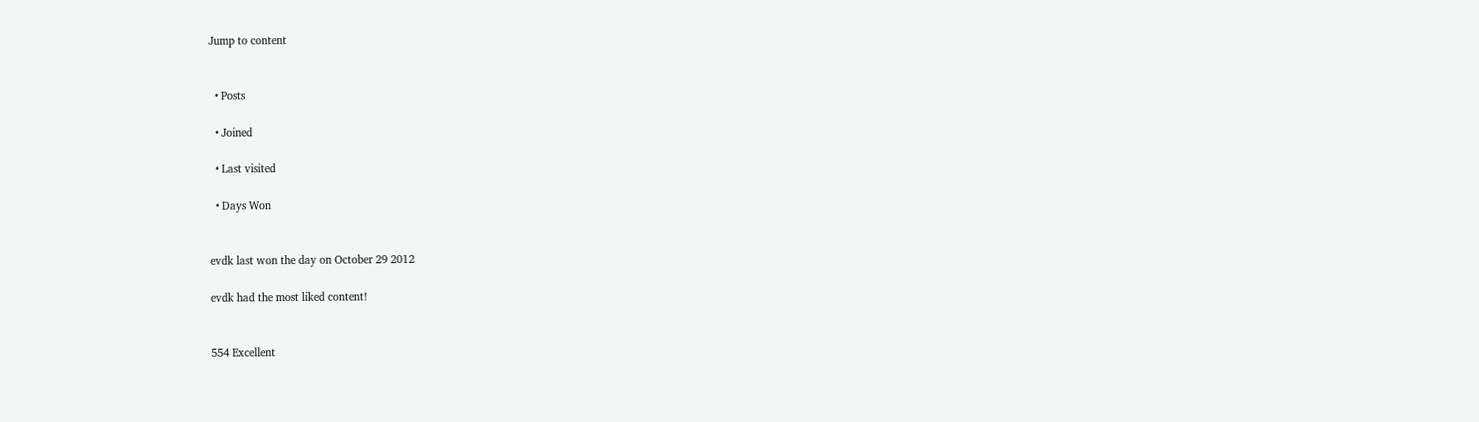Jump to content


  • Posts

  • Joined

  • Last visited

  • Days Won


evdk last won the day on October 29 2012

evdk had the most liked content!


554 Excellent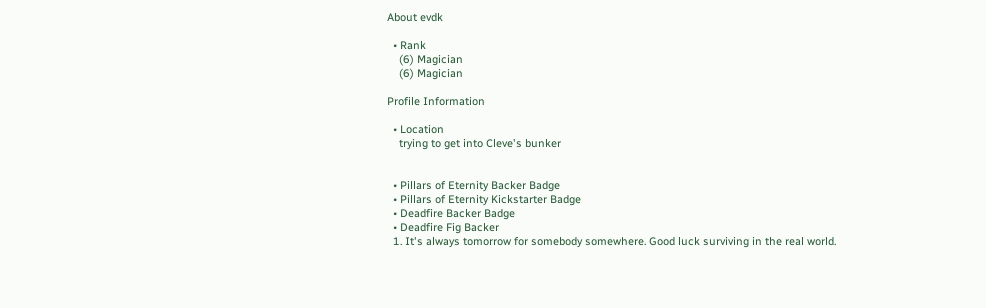About evdk

  • Rank
    (6) Magician
    (6) Magician

Profile Information

  • Location
    trying to get into Cleve's bunker


  • Pillars of Eternity Backer Badge
  • Pillars of Eternity Kickstarter Badge
  • Deadfire Backer Badge
  • Deadfire Fig Backer
  1. It's always tomorrow for somebody somewhere. Good luck surviving in the real world.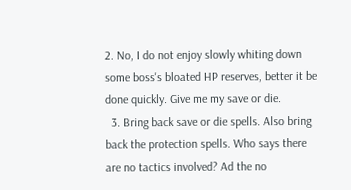2. No, I do not enjoy slowly whiting down some boss's bloated HP reserves, better it be done quickly. Give me my save or die.
  3. Bring back save or die spells. Also bring back the protection spells. Who says there are no tactics involved? Ad the no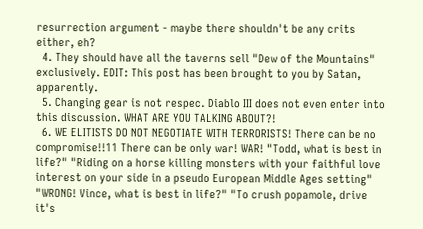resurrection argument - maybe there shouldn't be any crits either, eh?
  4. They should have all the taverns sell "Dew of the Mountains" exclusively. EDIT: This post has been brought to you by Satan, apparently.
  5. Changing gear is not respec. Diablo III does not even enter into this discussion. WHAT ARE YOU TALKING ABOUT?!
  6. WE ELITISTS DO NOT NEGOTIATE WITH TERRORISTS! There can be no compromise!!11 There can be only war! WAR! "Todd, what is best in life?" "Riding on a horse killing monsters with your faithful love interest on your side in a pseudo European Middle Ages setting" "WRONG! Vince, what is best in life?" "To crush popamole, drive it's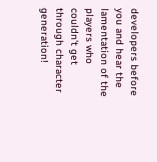developers before you and hear the lamentation of the players who couldn't get through character generation!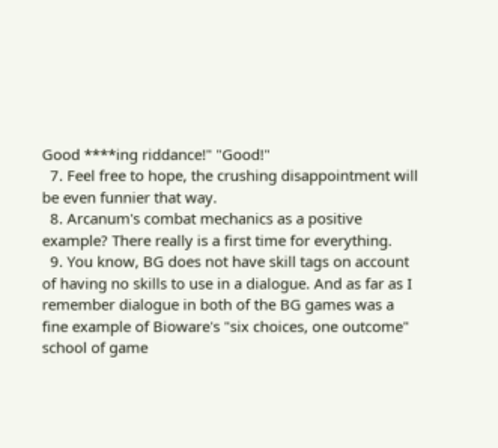Good ****ing riddance!" "Good!"
  7. Feel free to hope, the crushing disappointment will be even funnier that way.
  8. Arcanum's combat mechanics as a positive example? There really is a first time for everything.
  9. You know, BG does not have skill tags on account of having no skills to use in a dialogue. And as far as I remember dialogue in both of the BG games was a fine example of Bioware's "six choices, one outcome" school of game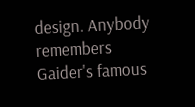design. Anybody remembers Gaider's famous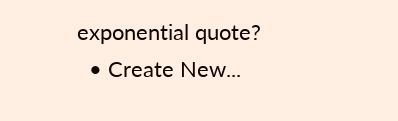exponential quote?
  • Create New...